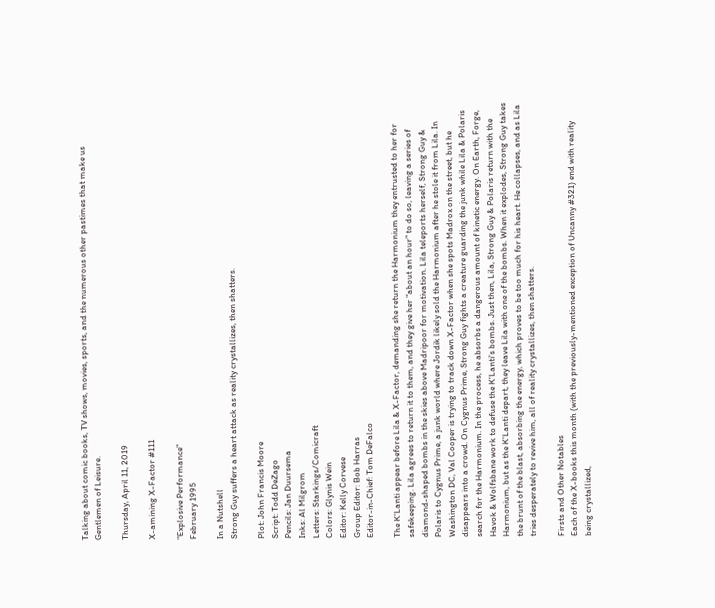Talking about comic books, TV shows, movies, sports, and the numerous other pastimes that make us Gentlemen of Leisure.

Thursday, April 11, 2019

X-amining X-Factor #111

"Explosive Performance"
February 1995

In a Nutshell
Strong Guy suffers a heart attack as reality crystallizes, then shatters.

Plot: John Francis Moore
Script: Todd DeZago
Pencils: Jan Duursema
Inks: Al Milgrom
Letters: Starkings/Comicraft
Colors: Glynis Wein
Editor: Kelly Corvese
Group Editor: Bob Harras
Editor-in-Chief: Tom DeFalco

The K'Lanti appear before Lila & X-Factor, demanding she return the Harmonium they entrusted to her for safekeeping. Lila agrees to return it to them, and they give her "about an hour" to do so, leaving a series of diamond-shaped bombs in the skies above Madripoor for motivation. Lila teleports herself, Strong Guy & Polaris to Cygnus Prime, a junk world where Jordik likely sold the Harmonium after he stole it from Lila. In Washington DC, Val Cooper is trying to track down X-Factor when she spots Madrox on the street, but he disappears into a crowd. On Cygnus Prime, Strong Guy fights a creature guarding the junk while Lila & Polaris search for the Harmonium. In the process, he absorbs a dangerous amount of kinetic energy. On Earth, Forge, Havok & Wolfsbane work to defuse the K'Lanti's bombs. Just then, Lila, Strong Guy & Polaris return with the Harmonium, but as the K'Lanti depart, they leave Lila with one of the bombs. When it explodes, Strong Guy takes the brunt of the blast, absorbing the energy, which proves to be too much for his heart. He collapses, and as Lila tries desperately to revive him, all of reality crystallizes, then shatters.

Firsts and Other Notables
Each of the X-books this month (with the previously-mentioned exception of Uncanny #321) end with reality being crystallized,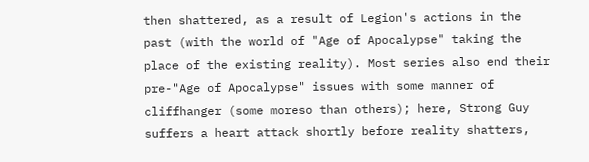then shattered, as a result of Legion's actions in the past (with the world of "Age of Apocalypse" taking the place of the existing reality). Most series also end their pre-"Age of Apocalypse" issues with some manner of cliffhanger (some moreso than others); here, Strong Guy suffers a heart attack shortly before reality shatters,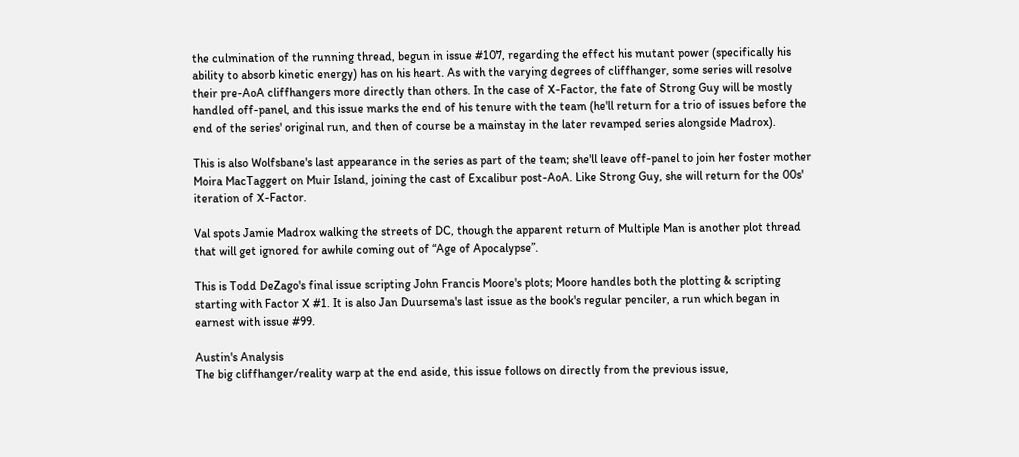the culmination of the running thread, begun in issue #107, regarding the effect his mutant power (specifically his ability to absorb kinetic energy) has on his heart. As with the varying degrees of cliffhanger, some series will resolve their pre-AoA cliffhangers more directly than others. In the case of X-Factor, the fate of Strong Guy will be mostly handled off-panel, and this issue marks the end of his tenure with the team (he'll return for a trio of issues before the end of the series' original run, and then of course be a mainstay in the later revamped series alongside Madrox).

This is also Wolfsbane's last appearance in the series as part of the team; she'll leave off-panel to join her foster mother Moira MacTaggert on Muir Island, joining the cast of Excalibur post-AoA. Like Strong Guy, she will return for the 00s' iteration of X-Factor.

Val spots Jamie Madrox walking the streets of DC, though the apparent return of Multiple Man is another plot thread that will get ignored for awhile coming out of “Age of Apocalypse”.

This is Todd DeZago's final issue scripting John Francis Moore's plots; Moore handles both the plotting & scripting starting with Factor X #1. It is also Jan Duursema's last issue as the book's regular penciler, a run which began in earnest with issue #99.

Austin's Analysis
The big cliffhanger/reality warp at the end aside, this issue follows on directly from the previous issue,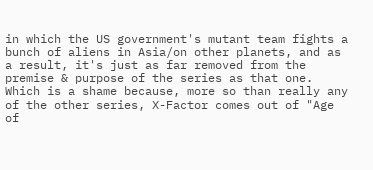in which the US government's mutant team fights a bunch of aliens in Asia/on other planets, and as a result, it's just as far removed from the premise & purpose of the series as that one. Which is a shame because, more so than really any of the other series, X-Factor comes out of "Age of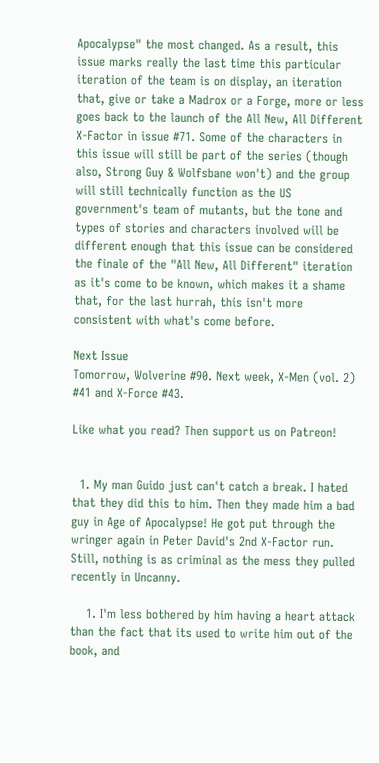Apocalypse" the most changed. As a result, this issue marks really the last time this particular iteration of the team is on display, an iteration that, give or take a Madrox or a Forge, more or less goes back to the launch of the All New, All Different X-Factor in issue #71. Some of the characters in this issue will still be part of the series (though also, Strong Guy & Wolfsbane won't) and the group will still technically function as the US government's team of mutants, but the tone and types of stories and characters involved will be different enough that this issue can be considered the finale of the "All New, All Different" iteration as it's come to be known, which makes it a shame that, for the last hurrah, this isn't more consistent with what's come before.

Next Issue
Tomorrow, Wolverine #90. Next week, X-Men (vol. 2) #41 and X-Force #43.

Like what you read? Then support us on Patreon!


  1. My man Guido just can't catch a break. I hated that they did this to him. Then they made him a bad guy in Age of Apocalypse! He got put through the wringer again in Peter David's 2nd X-Factor run. Still, nothing is as criminal as the mess they pulled recently in Uncanny.

    1. I'm less bothered by him having a heart attack than the fact that its used to write him out of the book, and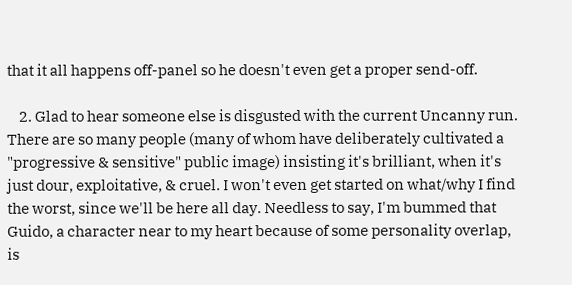that it all happens off-panel so he doesn't even get a proper send-off.

    2. Glad to hear someone else is disgusted with the current Uncanny run. There are so many people (many of whom have deliberately cultivated a "progressive & sensitive" public image) insisting it's brilliant, when it's just dour, exploitative, & cruel. I won't even get started on what/why I find the worst, since we'll be here all day. Needless to say, I'm bummed that Guido, a character near to my heart because of some personality overlap, is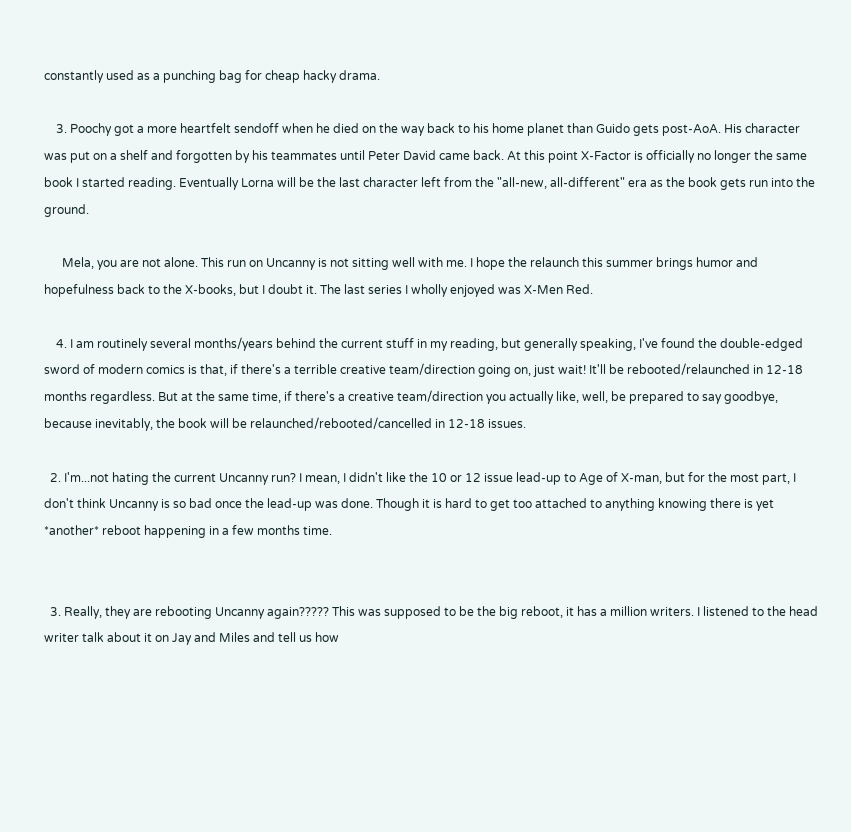constantly used as a punching bag for cheap hacky drama.

    3. Poochy got a more heartfelt sendoff when he died on the way back to his home planet than Guido gets post-AoA. His character was put on a shelf and forgotten by his teammates until Peter David came back. At this point X-Factor is officially no longer the same book I started reading. Eventually Lorna will be the last character left from the "all-new, all-different" era as the book gets run into the ground.

      Mela, you are not alone. This run on Uncanny is not sitting well with me. I hope the relaunch this summer brings humor and hopefulness back to the X-books, but I doubt it. The last series I wholly enjoyed was X-Men Red.

    4. I am routinely several months/years behind the current stuff in my reading, but generally speaking, I've found the double-edged sword of modern comics is that, if there's a terrible creative team/direction going on, just wait! It'll be rebooted/relaunched in 12-18 months regardless. But at the same time, if there's a creative team/direction you actually like, well, be prepared to say goodbye, because inevitably, the book will be relaunched/rebooted/cancelled in 12-18 issues.

  2. I'm...not hating the current Uncanny run? I mean, I didn't like the 10 or 12 issue lead-up to Age of X-man, but for the most part, I don't think Uncanny is so bad once the lead-up was done. Though it is hard to get too attached to anything knowing there is yet *another* reboot happening in a few months time.


  3. Really, they are rebooting Uncanny again????? This was supposed to be the big reboot, it has a million writers. I listened to the head writer talk about it on Jay and Miles and tell us how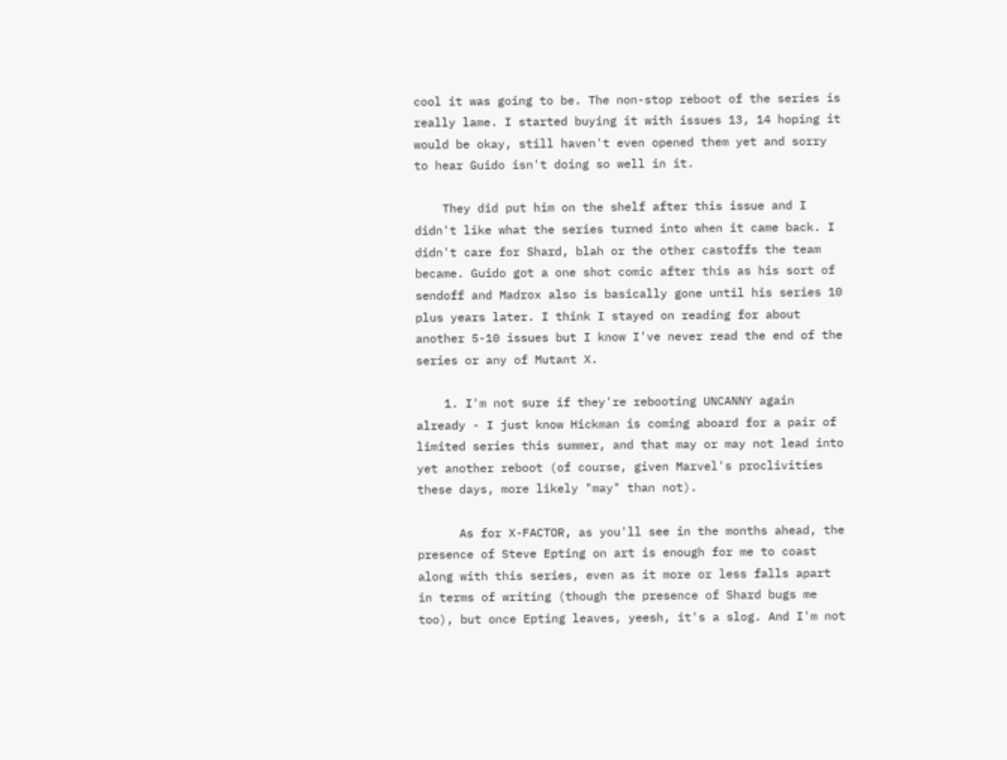cool it was going to be. The non-stop reboot of the series is really lame. I started buying it with issues 13, 14 hoping it would be okay, still haven't even opened them yet and sorry to hear Guido isn't doing so well in it.

    They did put him on the shelf after this issue and I didn't like what the series turned into when it came back. I didn't care for Shard, blah or the other castoffs the team became. Guido got a one shot comic after this as his sort of sendoff and Madrox also is basically gone until his series 10 plus years later. I think I stayed on reading for about another 5-10 issues but I know I've never read the end of the series or any of Mutant X.

    1. I'm not sure if they're rebooting UNCANNY again already - I just know Hickman is coming aboard for a pair of limited series this summer, and that may or may not lead into yet another reboot (of course, given Marvel's proclivities these days, more likely "may" than not).

      As for X-FACTOR, as you'll see in the months ahead, the presence of Steve Epting on art is enough for me to coast along with this series, even as it more or less falls apart in terms of writing (though the presence of Shard bugs me too), but once Epting leaves, yeesh, it's a slog. And I'm not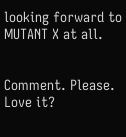looking forward to MUTANT X at all.


Comment. Please. Love it?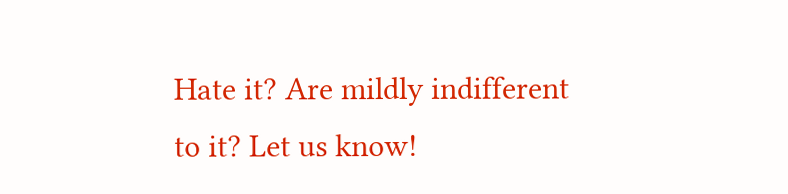Hate it? Are mildly indifferent to it? Let us know!